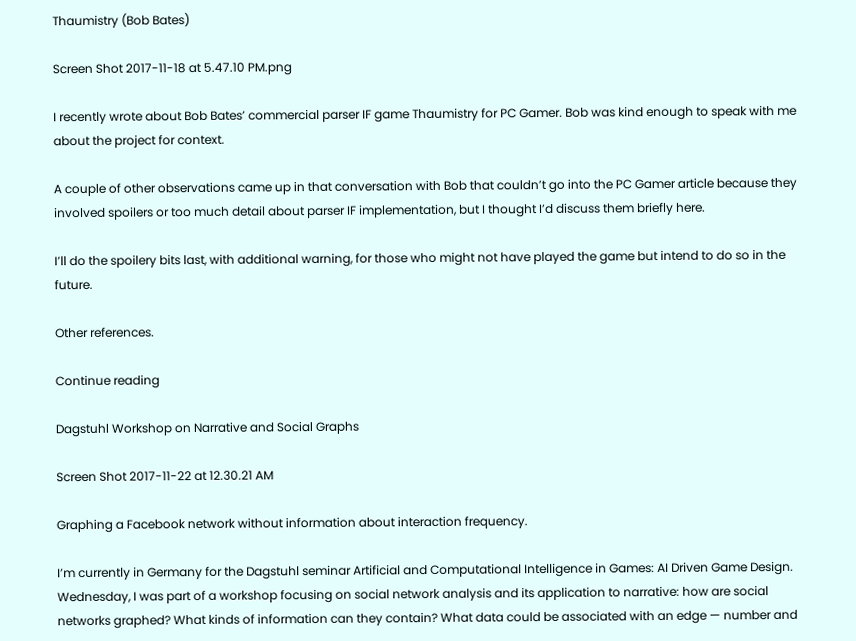Thaumistry (Bob Bates)

Screen Shot 2017-11-18 at 5.47.10 PM.png

I recently wrote about Bob Bates’ commercial parser IF game Thaumistry for PC Gamer. Bob was kind enough to speak with me about the project for context.

A couple of other observations came up in that conversation with Bob that couldn’t go into the PC Gamer article because they involved spoilers or too much detail about parser IF implementation, but I thought I’d discuss them briefly here.

I’ll do the spoilery bits last, with additional warning, for those who might not have played the game but intend to do so in the future.

Other references.

Continue reading

Dagstuhl Workshop on Narrative and Social Graphs

Screen Shot 2017-11-22 at 12.30.21 AM

Graphing a Facebook network without information about interaction frequency.

I’m currently in Germany for the Dagstuhl seminar Artificial and Computational Intelligence in Games: AI Driven Game Design. Wednesday, I was part of a workshop focusing on social network analysis and its application to narrative: how are social networks graphed? What kinds of information can they contain? What data could be associated with an edge — number and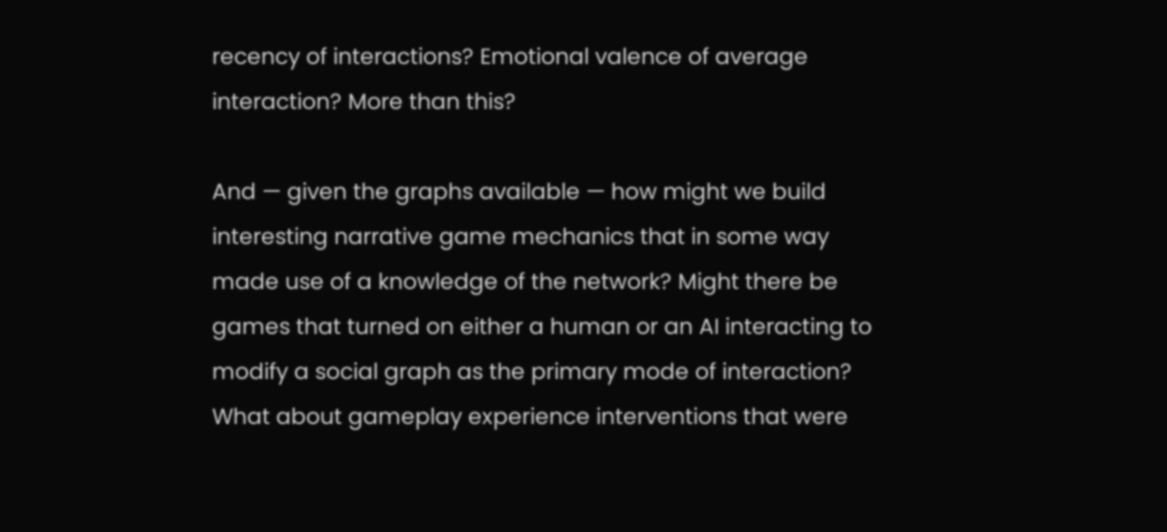recency of interactions? Emotional valence of average interaction? More than this?

And — given the graphs available — how might we build interesting narrative game mechanics that in some way made use of a knowledge of the network? Might there be games that turned on either a human or an AI interacting to modify a social graph as the primary mode of interaction? What about gameplay experience interventions that were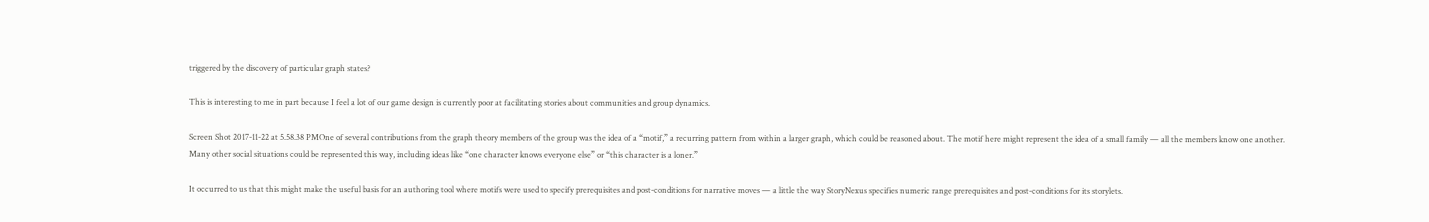triggered by the discovery of particular graph states?

This is interesting to me in part because I feel a lot of our game design is currently poor at facilitating stories about communities and group dynamics.

Screen Shot 2017-11-22 at 5.58.38 PMOne of several contributions from the graph theory members of the group was the idea of a “motif,” a recurring pattern from within a larger graph, which could be reasoned about. The motif here might represent the idea of a small family — all the members know one another. Many other social situations could be represented this way, including ideas like “one character knows everyone else” or “this character is a loner.”

It occurred to us that this might make the useful basis for an authoring tool where motifs were used to specify prerequisites and post-conditions for narrative moves — a little the way StoryNexus specifies numeric range prerequisites and post-conditions for its storylets.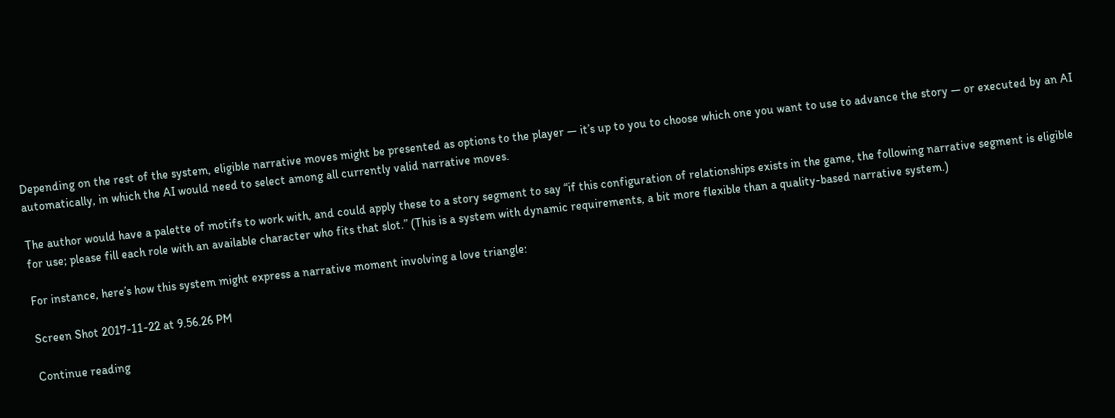Depending on the rest of the system, eligible narrative moves might be presented as options to the player — it’s up to you to choose which one you want to use to advance the story — or executed by an AI automatically, in which the AI would need to select among all currently valid narrative moves.

The author would have a palette of motifs to work with, and could apply these to a story segment to say “if this configuration of relationships exists in the game, the following narrative segment is eligible for use; please fill each role with an available character who fits that slot.” (This is a system with dynamic requirements, a bit more flexible than a quality-based narrative system.)

For instance, here’s how this system might express a narrative moment involving a love triangle:

Screen Shot 2017-11-22 at 9.56.26 PM

Continue reading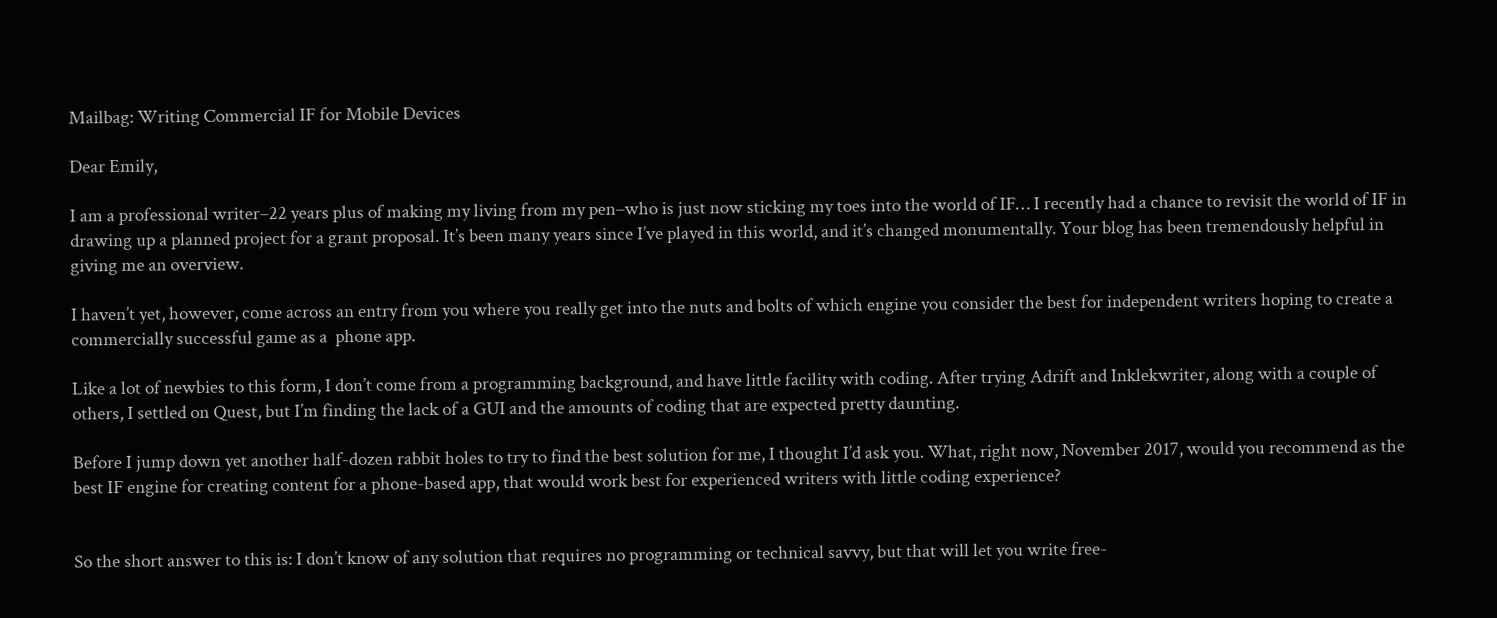Mailbag: Writing Commercial IF for Mobile Devices

Dear Emily,

I am a professional writer–22 years plus of making my living from my pen–who is just now sticking my toes into the world of IF… I recently had a chance to revisit the world of IF in drawing up a planned project for a grant proposal. It’s been many years since I’ve played in this world, and it’s changed monumentally. Your blog has been tremendously helpful in giving me an overview.

I haven’t yet, however, come across an entry from you where you really get into the nuts and bolts of which engine you consider the best for independent writers hoping to create a commercially successful game as a  phone app.

Like a lot of newbies to this form, I don’t come from a programming background, and have little facility with coding. After trying Adrift and Inklekwriter, along with a couple of others, I settled on Quest, but I’m finding the lack of a GUI and the amounts of coding that are expected pretty daunting.

Before I jump down yet another half-dozen rabbit holes to try to find the best solution for me, I thought I’d ask you. What, right now, November 2017, would you recommend as the best IF engine for creating content for a phone-based app, that would work best for experienced writers with little coding experience?


So the short answer to this is: I don’t know of any solution that requires no programming or technical savvy, but that will let you write free-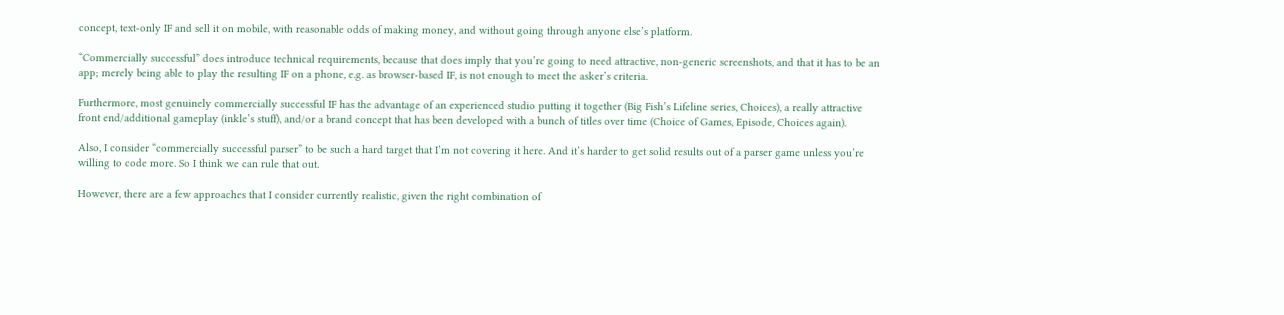concept, text-only IF and sell it on mobile, with reasonable odds of making money, and without going through anyone else’s platform.

“Commercially successful” does introduce technical requirements, because that does imply that you’re going to need attractive, non-generic screenshots, and that it has to be an app; merely being able to play the resulting IF on a phone, e.g. as browser-based IF, is not enough to meet the asker’s criteria.

Furthermore, most genuinely commercially successful IF has the advantage of an experienced studio putting it together (Big Fish’s Lifeline series, Choices), a really attractive front end/additional gameplay (inkle’s stuff), and/or a brand concept that has been developed with a bunch of titles over time (Choice of Games, Episode, Choices again).

Also, I consider “commercially successful parser” to be such a hard target that I’m not covering it here. And it’s harder to get solid results out of a parser game unless you’re willing to code more. So I think we can rule that out.

However, there are a few approaches that I consider currently realistic, given the right combination of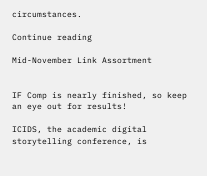circumstances.

Continue reading

Mid-November Link Assortment


IF Comp is nearly finished, so keep an eye out for results!

ICIDS, the academic digital storytelling conference, is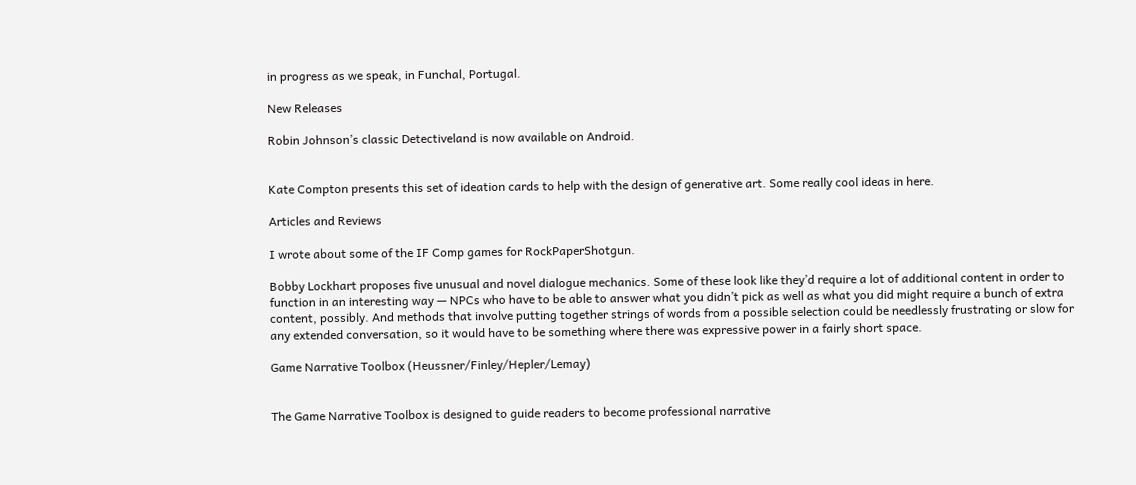in progress as we speak, in Funchal, Portugal.

New Releases

Robin Johnson’s classic Detectiveland is now available on Android.


Kate Compton presents this set of ideation cards to help with the design of generative art. Some really cool ideas in here.

Articles and Reviews

I wrote about some of the IF Comp games for RockPaperShotgun.

Bobby Lockhart proposes five unusual and novel dialogue mechanics. Some of these look like they’d require a lot of additional content in order to function in an interesting way — NPCs who have to be able to answer what you didn’t pick as well as what you did might require a bunch of extra content, possibly. And methods that involve putting together strings of words from a possible selection could be needlessly frustrating or slow for any extended conversation, so it would have to be something where there was expressive power in a fairly short space.

Game Narrative Toolbox (Heussner/Finley/Hepler/Lemay)


The Game Narrative Toolbox is designed to guide readers to become professional narrative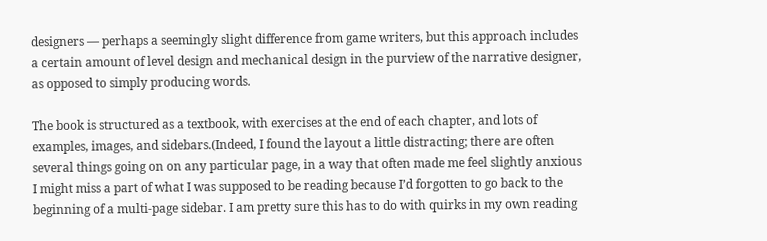designers — perhaps a seemingly slight difference from game writers, but this approach includes a certain amount of level design and mechanical design in the purview of the narrative designer, as opposed to simply producing words.

The book is structured as a textbook, with exercises at the end of each chapter, and lots of examples, images, and sidebars.(Indeed, I found the layout a little distracting; there are often several things going on on any particular page, in a way that often made me feel slightly anxious I might miss a part of what I was supposed to be reading because I’d forgotten to go back to the beginning of a multi-page sidebar. I am pretty sure this has to do with quirks in my own reading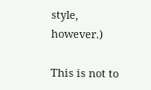style, however.)

This is not to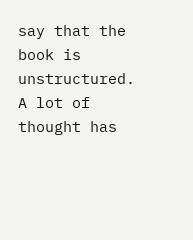say that the book is unstructured. A lot of thought has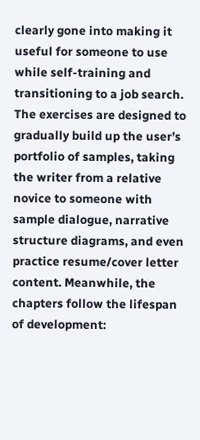clearly gone into making it useful for someone to use while self-training and transitioning to a job search. The exercises are designed to gradually build up the user’s portfolio of samples, taking the writer from a relative novice to someone with sample dialogue, narrative structure diagrams, and even practice resume/cover letter content. Meanwhile, the chapters follow the lifespan of development: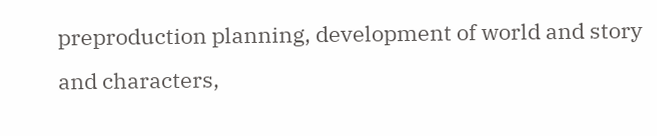preproduction planning, development of world and story and characters,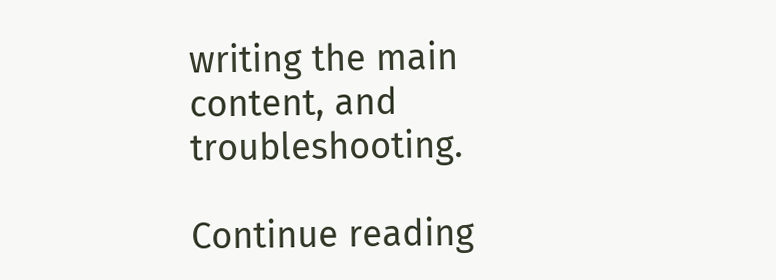writing the main content, and troubleshooting.

Continue reading